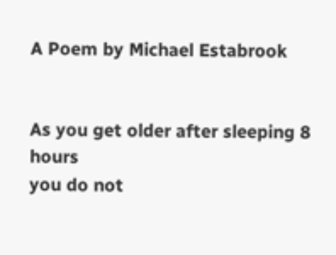A Poem by Michael Estabrook


As you get older after sleeping 8 hours
you do not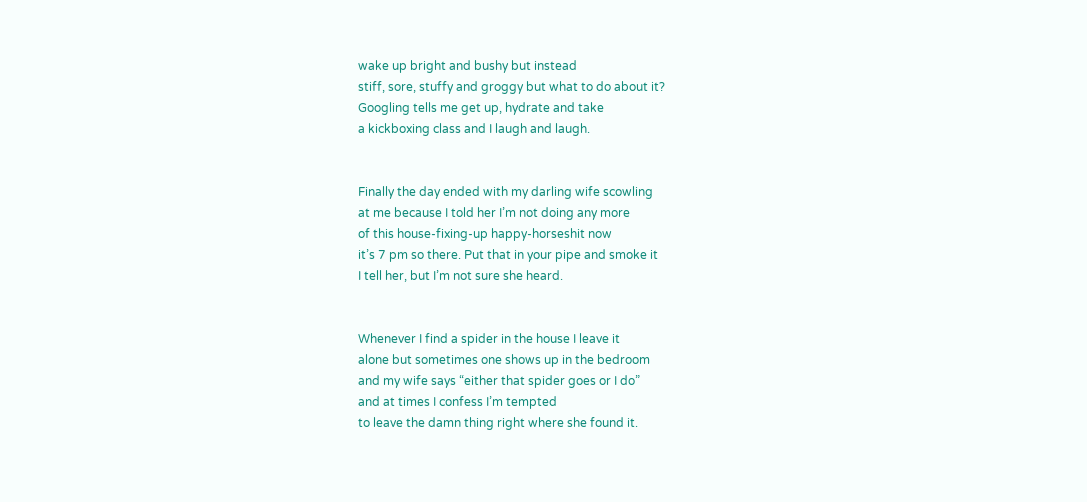wake up bright and bushy but instead
stiff, sore, stuffy and groggy but what to do about it?
Googling tells me get up, hydrate and take
a kickboxing class and I laugh and laugh.


Finally the day ended with my darling wife scowling
at me because I told her I’m not doing any more
of this house-fixing-up happy-horseshit now
it’s 7 pm so there. Put that in your pipe and smoke it
I tell her, but I’m not sure she heard.


Whenever I find a spider in the house I leave it
alone but sometimes one shows up in the bedroom
and my wife says “either that spider goes or I do”
and at times I confess I’m tempted
to leave the damn thing right where she found it.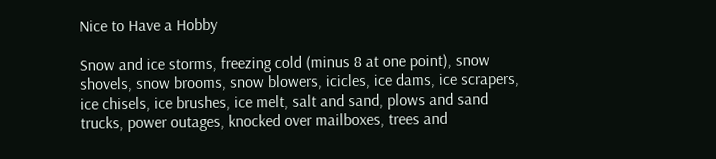Nice to Have a Hobby

Snow and ice storms, freezing cold (minus 8 at one point), snow shovels, snow brooms, snow blowers, icicles, ice dams, ice scrapers, ice chisels, ice brushes, ice melt, salt and sand, plows and sand trucks, power outages, knocked over mailboxes, trees and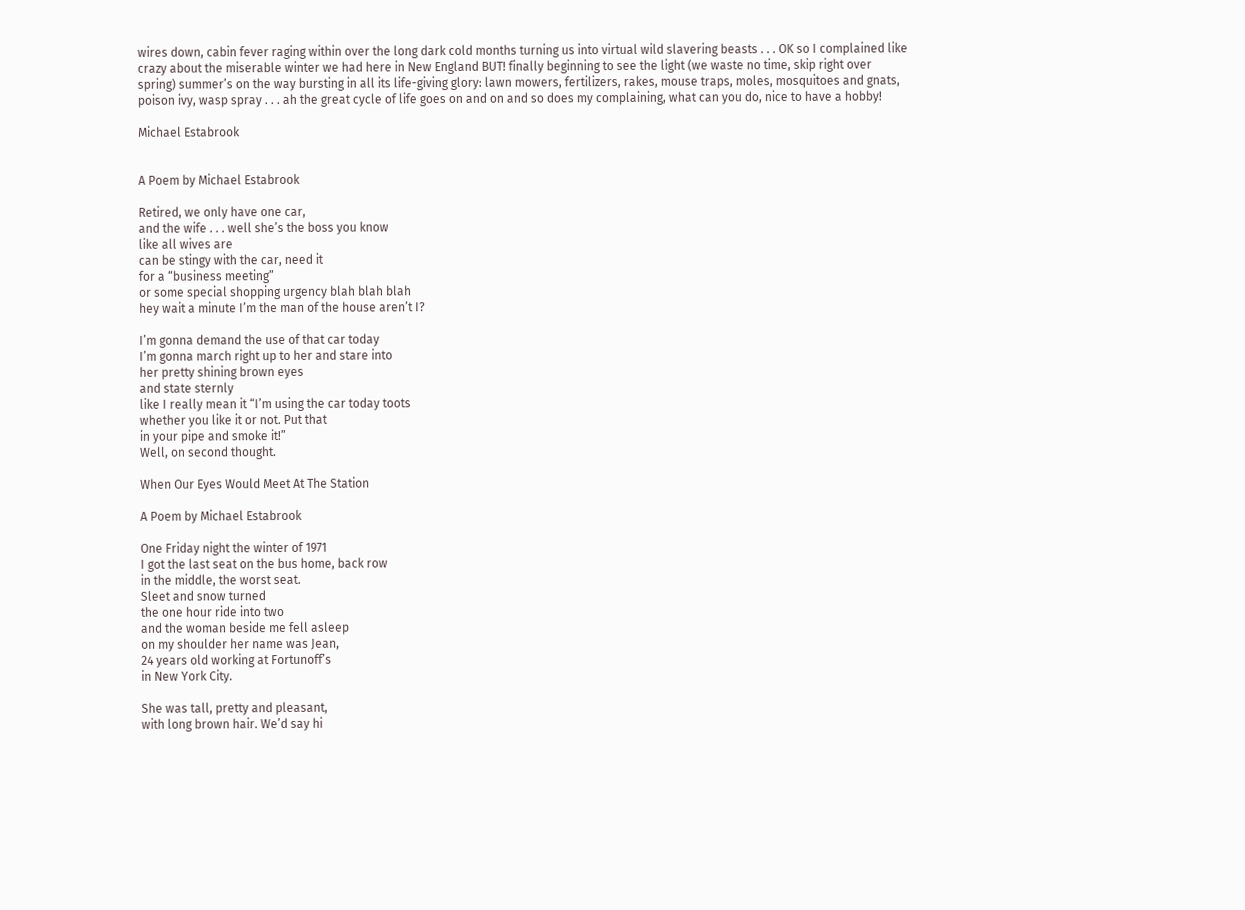wires down, cabin fever raging within over the long dark cold months turning us into virtual wild slavering beasts . . . OK so I complained like crazy about the miserable winter we had here in New England BUT! finally beginning to see the light (we waste no time, skip right over spring) summer’s on the way bursting in all its life-giving glory: lawn mowers, fertilizers, rakes, mouse traps, moles, mosquitoes and gnats, poison ivy, wasp spray . . . ah the great cycle of life goes on and on and so does my complaining, what can you do, nice to have a hobby!

Michael Estabrook


A Poem by Michael Estabrook

Retired, we only have one car,
and the wife . . . well she’s the boss you know
like all wives are
can be stingy with the car, need it
for a “business meeting”
or some special shopping urgency blah blah blah
hey wait a minute I’m the man of the house aren’t I?

I’m gonna demand the use of that car today
I’m gonna march right up to her and stare into
her pretty shining brown eyes
and state sternly
like I really mean it “I’m using the car today toots
whether you like it or not. Put that
in your pipe and smoke it!”
Well, on second thought.

When Our Eyes Would Meet At The Station

A Poem by Michael Estabrook

One Friday night the winter of 1971
I got the last seat on the bus home, back row
in the middle, the worst seat.
Sleet and snow turned
the one hour ride into two
and the woman beside me fell asleep
on my shoulder her name was Jean,
24 years old working at Fortunoff’s
in New York City.

She was tall, pretty and pleasant,
with long brown hair. We’d say hi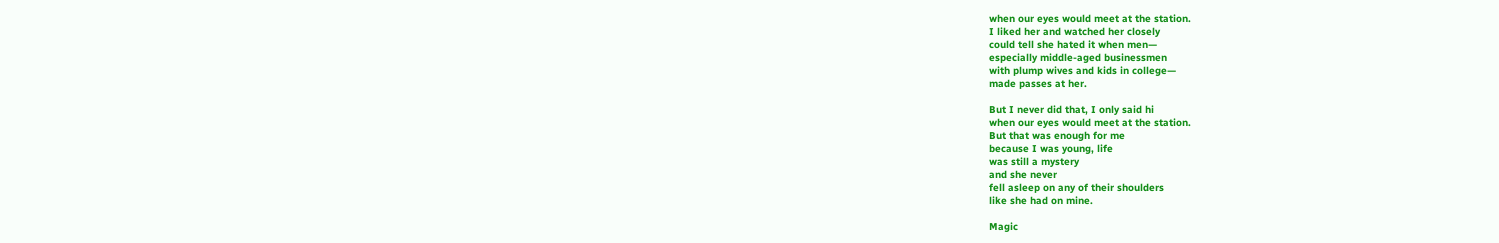when our eyes would meet at the station.
I liked her and watched her closely
could tell she hated it when men—
especially middle-aged businessmen
with plump wives and kids in college—
made passes at her.

But I never did that, I only said hi
when our eyes would meet at the station.
But that was enough for me
because I was young, life
was still a mystery
and she never
fell asleep on any of their shoulders
like she had on mine.

Magic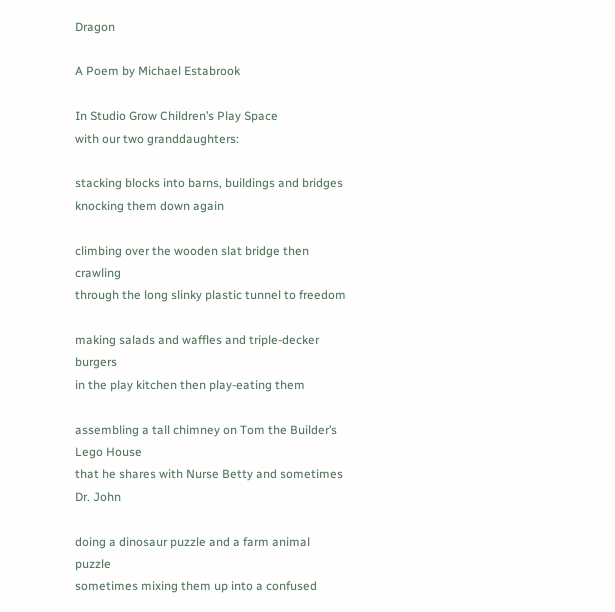Dragon

A Poem by Michael Estabrook

In Studio Grow Children’s Play Space
with our two granddaughters:

stacking blocks into barns, buildings and bridges
knocking them down again

climbing over the wooden slat bridge then crawling
through the long slinky plastic tunnel to freedom

making salads and waffles and triple-decker burgers
in the play kitchen then play-eating them

assembling a tall chimney on Tom the Builder’s Lego House
that he shares with Nurse Betty and sometimes Dr. John

doing a dinosaur puzzle and a farm animal puzzle
sometimes mixing them up into a confused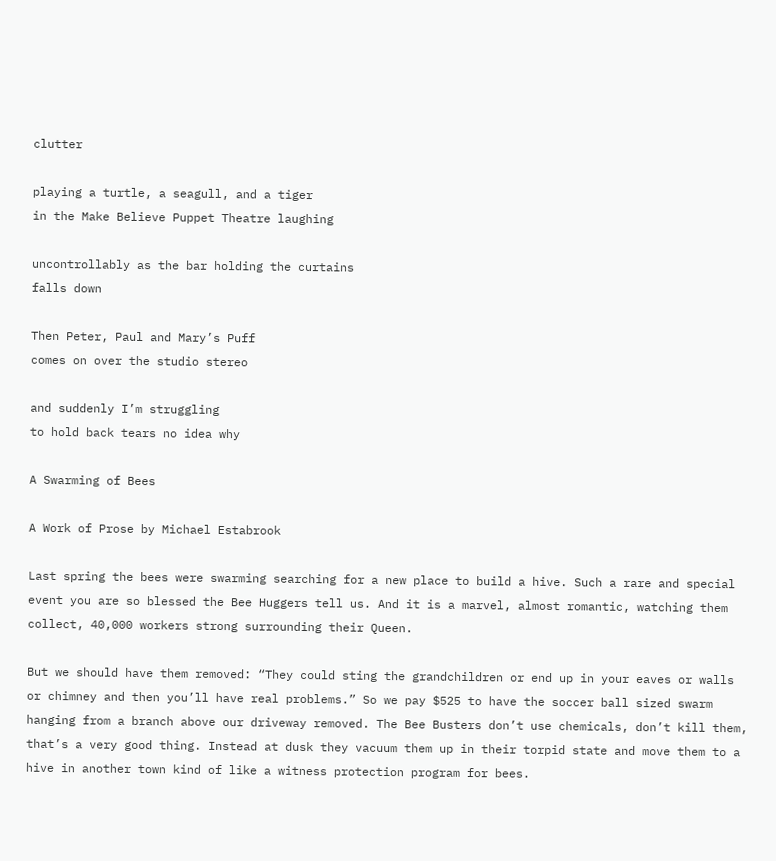clutter

playing a turtle, a seagull, and a tiger
in the Make Believe Puppet Theatre laughing

uncontrollably as the bar holding the curtains
falls down

Then Peter, Paul and Mary’s Puff
comes on over the studio stereo

and suddenly I’m struggling
to hold back tears no idea why

A Swarming of Bees

A Work of Prose by Michael Estabrook

Last spring the bees were swarming searching for a new place to build a hive. Such a rare and special event you are so blessed the Bee Huggers tell us. And it is a marvel, almost romantic, watching them collect, 40,000 workers strong surrounding their Queen.

But we should have them removed: “They could sting the grandchildren or end up in your eaves or walls or chimney and then you’ll have real problems.” So we pay $525 to have the soccer ball sized swarm hanging from a branch above our driveway removed. The Bee Busters don’t use chemicals, don’t kill them, that’s a very good thing. Instead at dusk they vacuum them up in their torpid state and move them to a hive in another town kind of like a witness protection program for bees.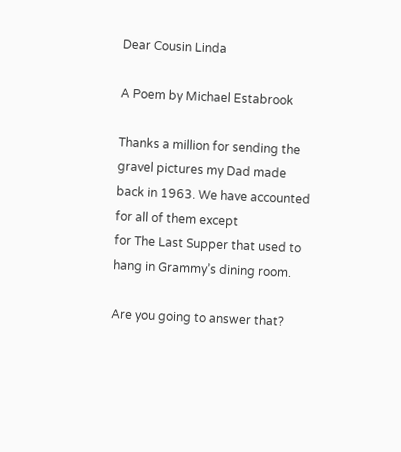Dear Cousin Linda

A Poem by Michael Estabrook

Thanks a million for sending the gravel pictures my Dad made
back in 1963. We have accounted for all of them except
for The Last Supper that used to hang in Grammy’s dining room.

Are you going to answer that?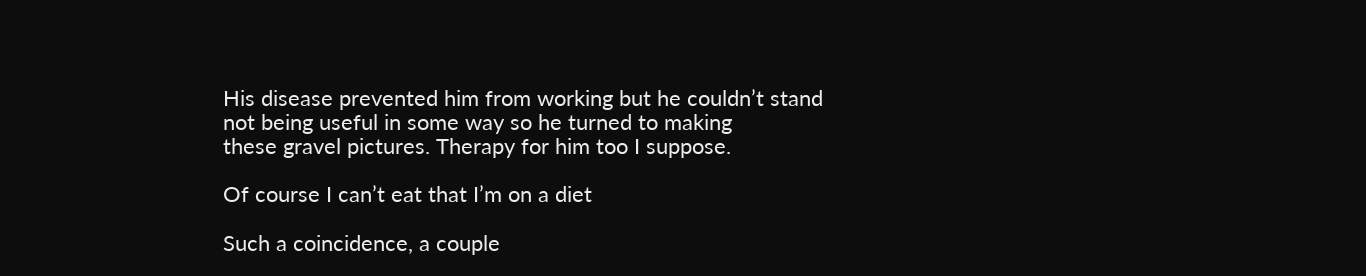His disease prevented him from working but he couldn’t stand
not being useful in some way so he turned to making
these gravel pictures. Therapy for him too I suppose.

Of course I can’t eat that I’m on a diet

Such a coincidence, a couple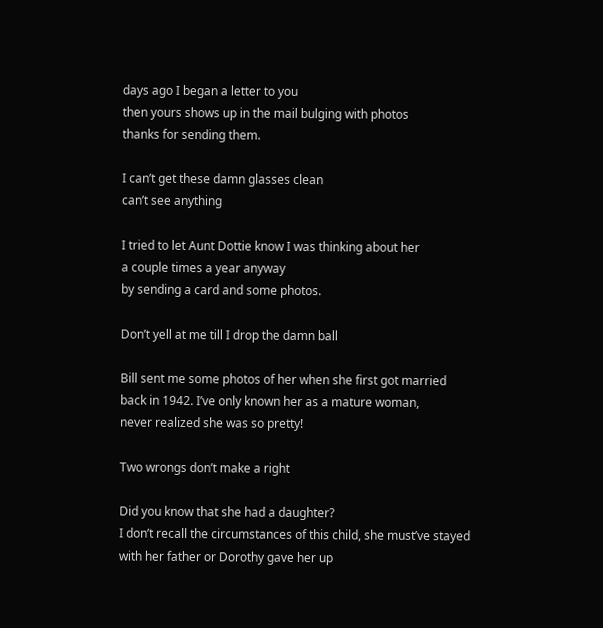days ago I began a letter to you
then yours shows up in the mail bulging with photos
thanks for sending them.

I can’t get these damn glasses clean
can’t see anything

I tried to let Aunt Dottie know I was thinking about her
a couple times a year anyway
by sending a card and some photos.

Don’t yell at me till I drop the damn ball

Bill sent me some photos of her when she first got married
back in 1942. I’ve only known her as a mature woman,
never realized she was so pretty!

Two wrongs don’t make a right

Did you know that she had a daughter?
I don’t recall the circumstances of this child, she must’ve stayed
with her father or Dorothy gave her up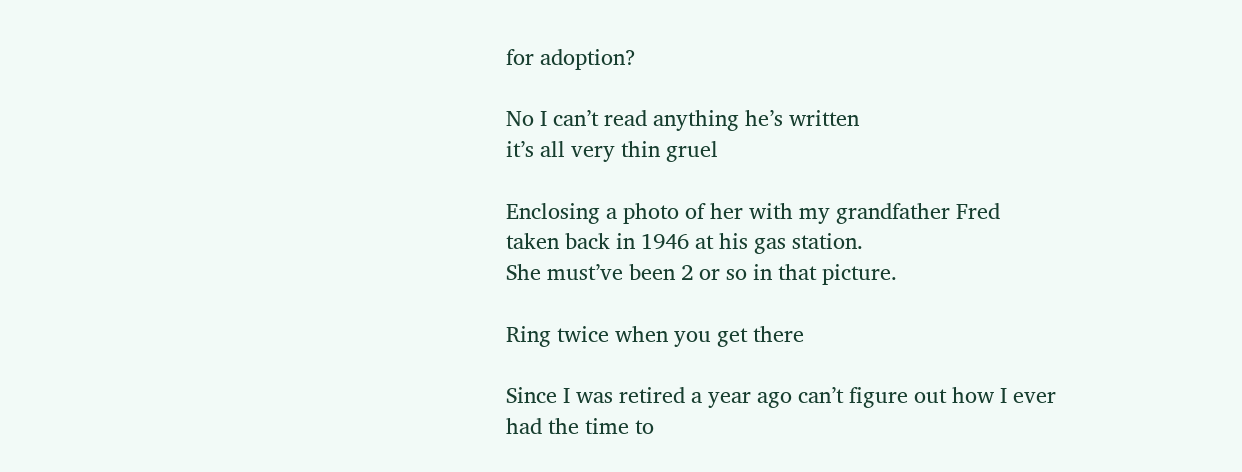for adoption?

No I can’t read anything he’s written
it’s all very thin gruel

Enclosing a photo of her with my grandfather Fred
taken back in 1946 at his gas station.
She must’ve been 2 or so in that picture.

Ring twice when you get there

Since I was retired a year ago can’t figure out how I ever
had the time to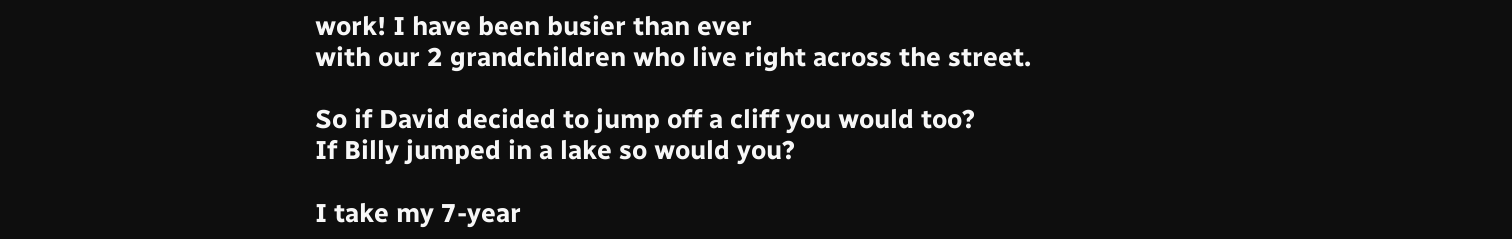work! I have been busier than ever
with our 2 grandchildren who live right across the street.

So if David decided to jump off a cliff you would too?
If Billy jumped in a lake so would you?

I take my 7-year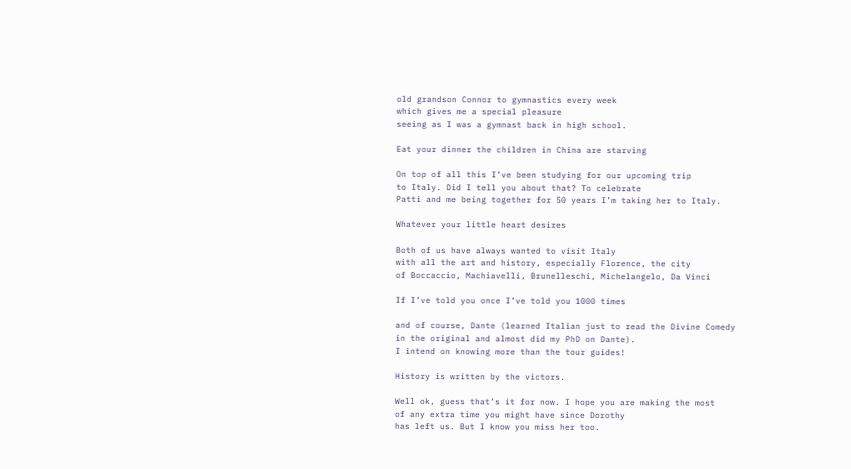old grandson Connor to gymnastics every week
which gives me a special pleasure
seeing as I was a gymnast back in high school.

Eat your dinner the children in China are starving

On top of all this I’ve been studying for our upcoming trip
to Italy. Did I tell you about that? To celebrate
Patti and me being together for 50 years I’m taking her to Italy.

Whatever your little heart desires

Both of us have always wanted to visit Italy
with all the art and history, especially Florence, the city
of Boccaccio, Machiavelli, Brunelleschi, Michelangelo, Da Vinci

If I’ve told you once I’ve told you 1000 times

and of course, Dante (learned Italian just to read the Divine Comedy
in the original and almost did my PhD on Dante).
I intend on knowing more than the tour guides!

History is written by the victors.

Well ok, guess that’s it for now. I hope you are making the most
of any extra time you might have since Dorothy
has left us. But I know you miss her too.